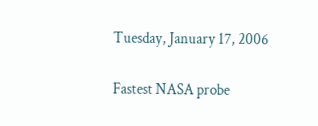Tuesday, January 17, 2006

Fastest NASA probe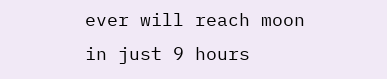ever will reach moon in just 9 hours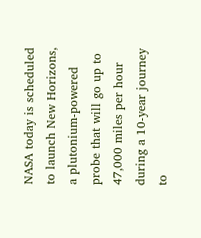NASA today is scheduled to launch New Horizons, a plutonium-powered probe that will go up to 47,000 miles per hour during a 10-year journey to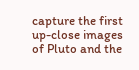capture the first up-close images of Pluto and the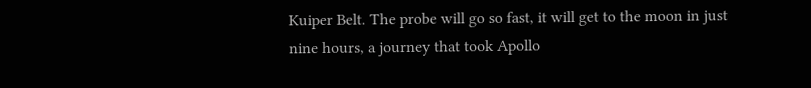Kuiper Belt. The probe will go so fast, it will get to the moon in just nine hours, a journey that took Apollo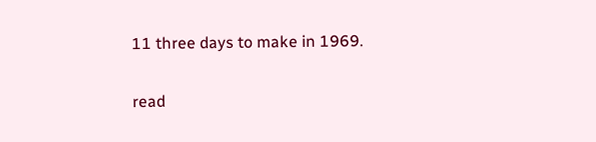11 three days to make in 1969.

read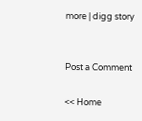more | digg story


Post a Comment

<< Home